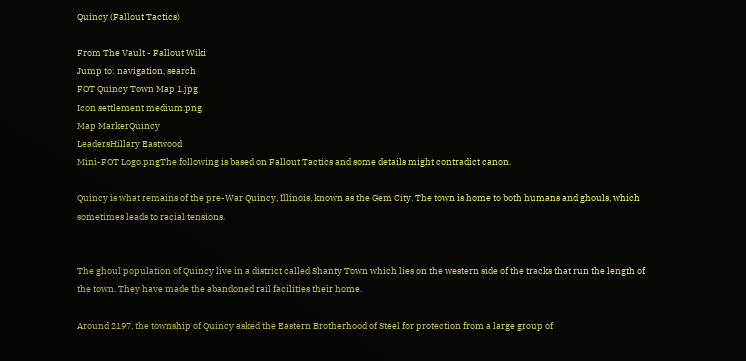Quincy (Fallout Tactics)

From The Vault - Fallout Wiki
Jump to: navigation, search
FOT Quincy Town Map 1.jpg
Icon settlement medium.png
Map MarkerQuincy
LeadersHillary Eastwood
Mini-FOT Logo.pngThe following is based on Fallout Tactics and some details might contradict canon.

Quincy is what remains of the pre-War Quincy, Illinois, known as the Gem City. The town is home to both humans and ghouls, which sometimes leads to racial tensions.


The ghoul population of Quincy live in a district called Shanty Town which lies on the western side of the tracks that run the length of the town. They have made the abandoned rail facilities their home.

Around 2197, the township of Quincy asked the Eastern Brotherhood of Steel for protection from a large group of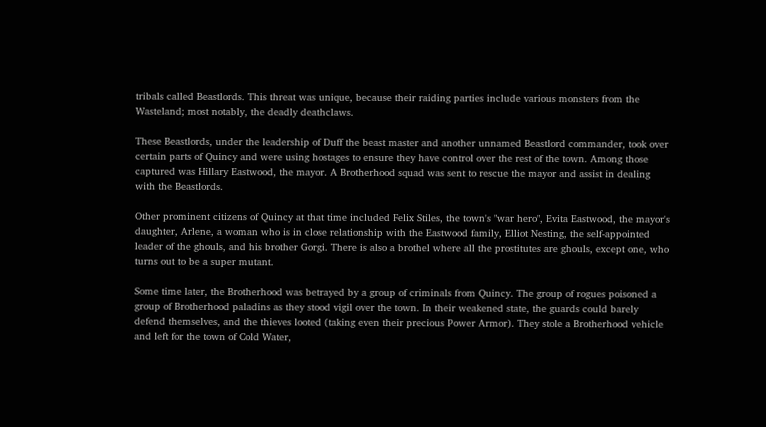tribals called Beastlords. This threat was unique, because their raiding parties include various monsters from the Wasteland; most notably, the deadly deathclaws.

These Beastlords, under the leadership of Duff the beast master and another unnamed Beastlord commander, took over certain parts of Quincy and were using hostages to ensure they have control over the rest of the town. Among those captured was Hillary Eastwood, the mayor. A Brotherhood squad was sent to rescue the mayor and assist in dealing with the Beastlords.

Other prominent citizens of Quincy at that time included Felix Stiles, the town's "war hero", Evita Eastwood, the mayor's daughter, Arlene, a woman who is in close relationship with the Eastwood family, Elliot Nesting, the self-appointed leader of the ghouls, and his brother Gorgi. There is also a brothel where all the prostitutes are ghouls, except one, who turns out to be a super mutant.

Some time later, the Brotherhood was betrayed by a group of criminals from Quincy. The group of rogues poisoned a group of Brotherhood paladins as they stood vigil over the town. In their weakened state, the guards could barely defend themselves, and the thieves looted (taking even their precious Power Armor). They stole a Brotherhood vehicle and left for the town of Cold Water,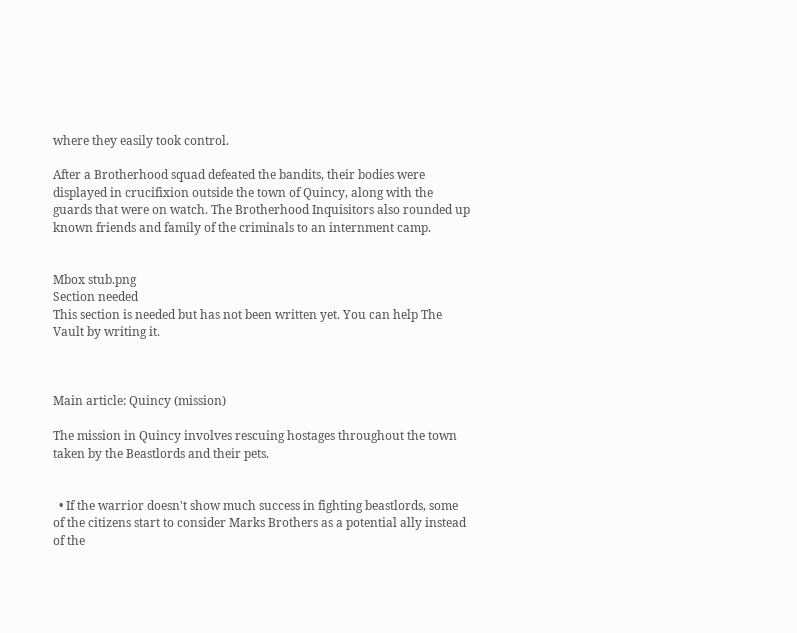where they easily took control.

After a Brotherhood squad defeated the bandits, their bodies were displayed in crucifixion outside the town of Quincy, along with the guards that were on watch. The Brotherhood Inquisitors also rounded up known friends and family of the criminals to an internment camp.


Mbox stub.png
Section needed
This section is needed but has not been written yet. You can help The Vault by writing it.



Main article: Quincy (mission)

The mission in Quincy involves rescuing hostages throughout the town taken by the Beastlords and their pets.


  • If the warrior doesn't show much success in fighting beastlords, some of the citizens start to consider Marks Brothers as a potential ally instead of the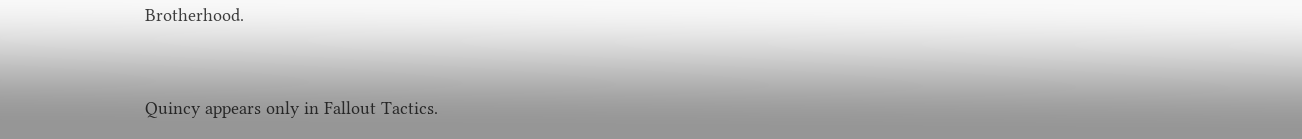Brotherhood.



Quincy appears only in Fallout Tactics.